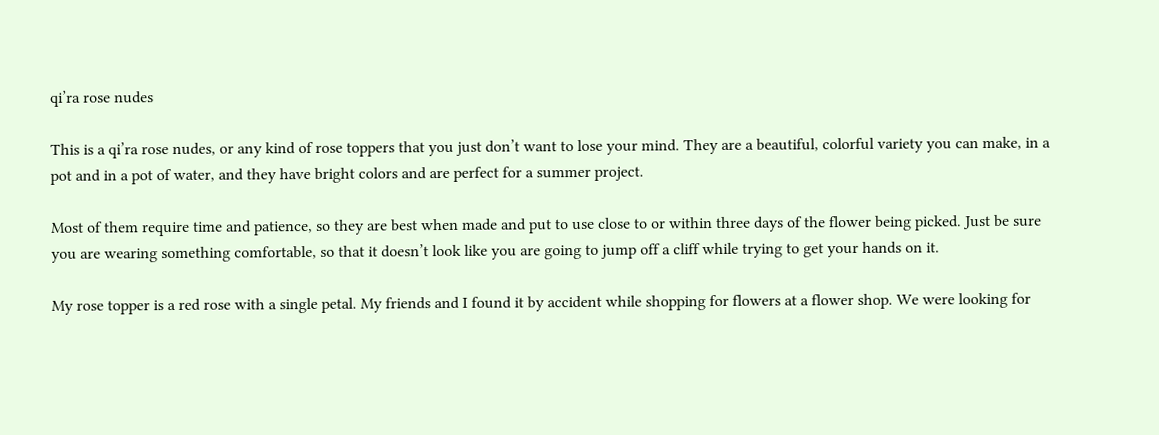qi’ra rose nudes

This is a qi’ra rose nudes, or any kind of rose toppers that you just don’t want to lose your mind. They are a beautiful, colorful variety you can make, in a pot and in a pot of water, and they have bright colors and are perfect for a summer project.

Most of them require time and patience, so they are best when made and put to use close to or within three days of the flower being picked. Just be sure you are wearing something comfortable, so that it doesn’t look like you are going to jump off a cliff while trying to get your hands on it.

My rose topper is a red rose with a single petal. My friends and I found it by accident while shopping for flowers at a flower shop. We were looking for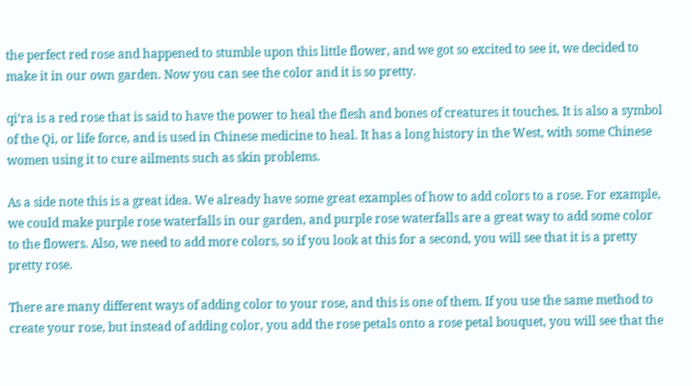the perfect red rose and happened to stumble upon this little flower, and we got so excited to see it, we decided to make it in our own garden. Now you can see the color and it is so pretty.

qi’ra is a red rose that is said to have the power to heal the flesh and bones of creatures it touches. It is also a symbol of the Qi, or life force, and is used in Chinese medicine to heal. It has a long history in the West, with some Chinese women using it to cure ailments such as skin problems.

As a side note this is a great idea. We already have some great examples of how to add colors to a rose. For example, we could make purple rose waterfalls in our garden, and purple rose waterfalls are a great way to add some color to the flowers. Also, we need to add more colors, so if you look at this for a second, you will see that it is a pretty pretty rose.

There are many different ways of adding color to your rose, and this is one of them. If you use the same method to create your rose, but instead of adding color, you add the rose petals onto a rose petal bouquet, you will see that the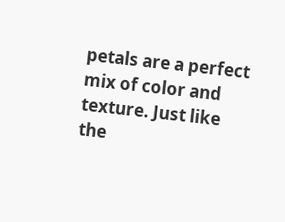petals are a perfect mix of color and texture. Just like the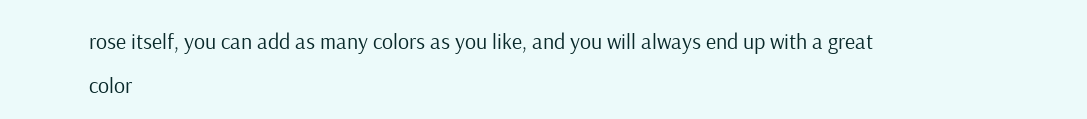rose itself, you can add as many colors as you like, and you will always end up with a great color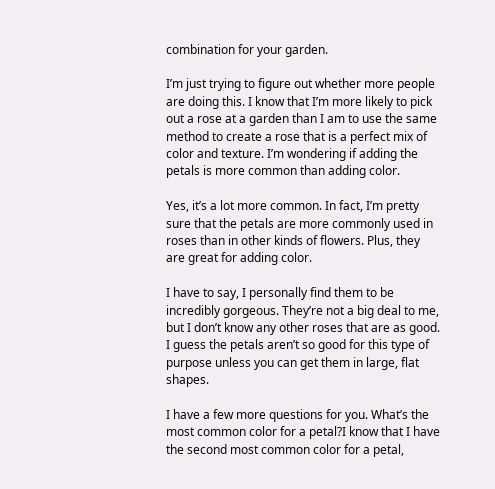combination for your garden.

I’m just trying to figure out whether more people are doing this. I know that I’m more likely to pick out a rose at a garden than I am to use the same method to create a rose that is a perfect mix of color and texture. I’m wondering if adding the petals is more common than adding color.

Yes, it’s a lot more common. In fact, I’m pretty sure that the petals are more commonly used in roses than in other kinds of flowers. Plus, they are great for adding color.

I have to say, I personally find them to be incredibly gorgeous. They’re not a big deal to me, but I don’t know any other roses that are as good. I guess the petals aren’t so good for this type of purpose unless you can get them in large, flat shapes.

I have a few more questions for you. What’s the most common color for a petal?I know that I have the second most common color for a petal,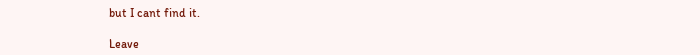but I cant find it.

Leave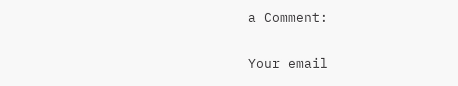a Comment:

Your email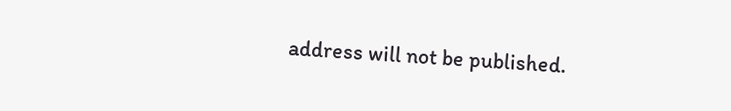address will not be published.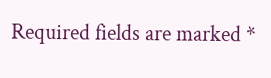Required fields are marked *